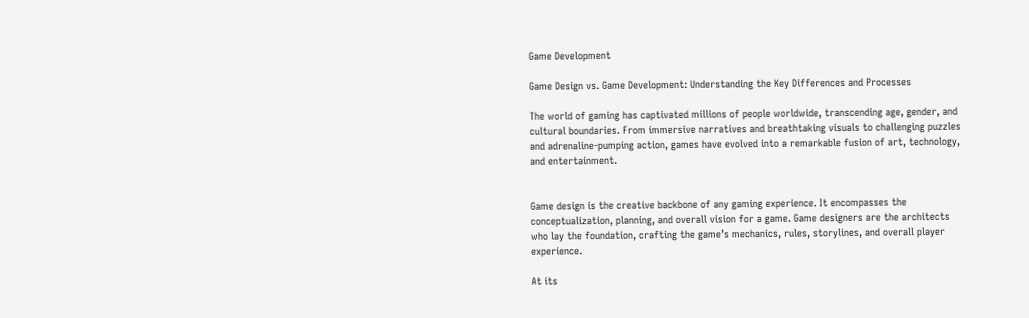Game Development

Game Design vs. Game Development: Understanding the Key Differences and Processes

The world of gaming has captivated millions of people worldwide, transcending age, gender, and cultural boundaries. From immersive narratives and breathtaking visuals to challenging puzzles and adrenaline-pumping action, games have evolved into a remarkable fusion of art, technology, and entertainment.


Game design is the creative backbone of any gaming experience. It encompasses the conceptualization, planning, and overall vision for a game. Game designers are the architects who lay the foundation, crafting the game’s mechanics, rules, storylines, and overall player experience.

At its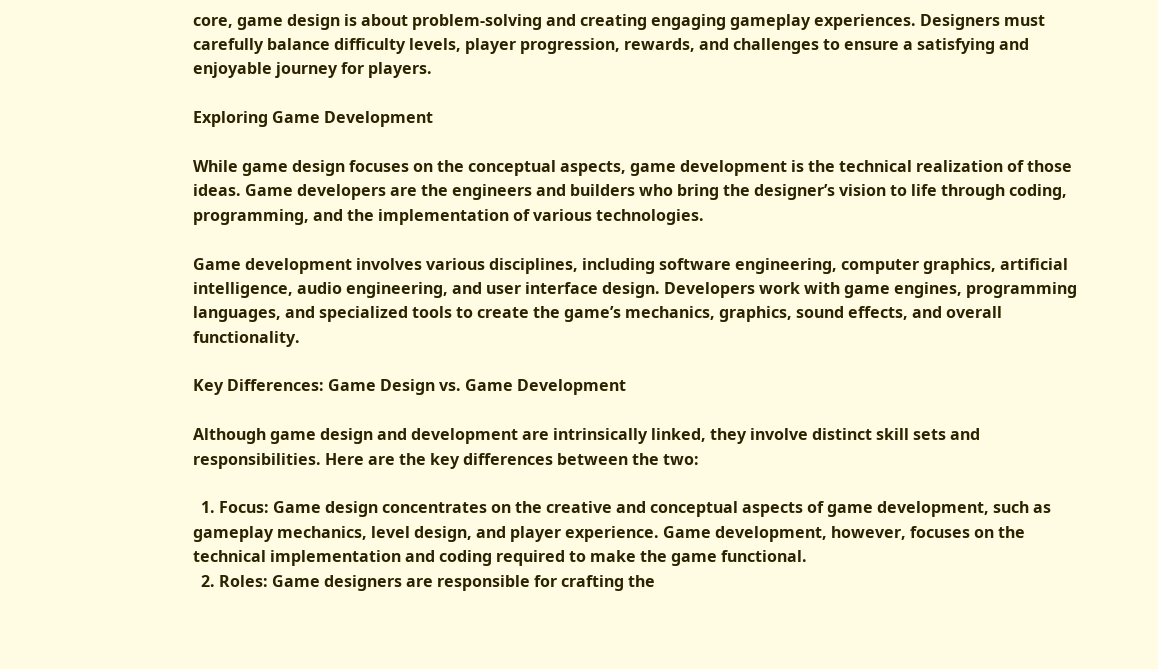core, game design is about problem-solving and creating engaging gameplay experiences. Designers must carefully balance difficulty levels, player progression, rewards, and challenges to ensure a satisfying and enjoyable journey for players.

Exploring Game Development

While game design focuses on the conceptual aspects, game development is the technical realization of those ideas. Game developers are the engineers and builders who bring the designer’s vision to life through coding, programming, and the implementation of various technologies.

Game development involves various disciplines, including software engineering, computer graphics, artificial intelligence, audio engineering, and user interface design. Developers work with game engines, programming languages, and specialized tools to create the game’s mechanics, graphics, sound effects, and overall functionality.

Key Differences: Game Design vs. Game Development

Although game design and development are intrinsically linked, they involve distinct skill sets and responsibilities. Here are the key differences between the two:

  1. Focus: Game design concentrates on the creative and conceptual aspects of game development, such as gameplay mechanics, level design, and player experience. Game development, however, focuses on the technical implementation and coding required to make the game functional.
  2. Roles: Game designers are responsible for crafting the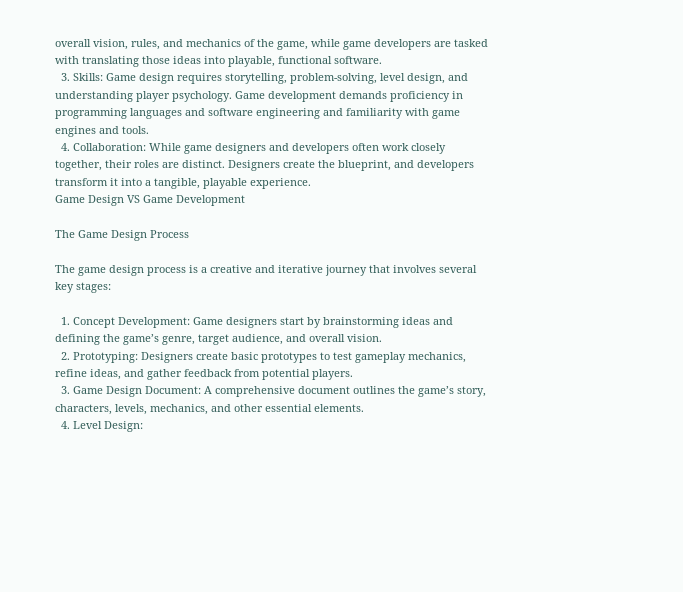overall vision, rules, and mechanics of the game, while game developers are tasked with translating those ideas into playable, functional software.
  3. Skills: Game design requires storytelling, problem-solving, level design, and understanding player psychology. Game development demands proficiency in programming languages and software engineering and familiarity with game engines and tools.
  4. Collaboration: While game designers and developers often work closely together, their roles are distinct. Designers create the blueprint, and developers transform it into a tangible, playable experience.
Game Design VS Game Development

The Game Design Process

The game design process is a creative and iterative journey that involves several key stages:

  1. Concept Development: Game designers start by brainstorming ideas and defining the game’s genre, target audience, and overall vision.
  2. Prototyping: Designers create basic prototypes to test gameplay mechanics, refine ideas, and gather feedback from potential players.
  3. Game Design Document: A comprehensive document outlines the game’s story, characters, levels, mechanics, and other essential elements.
  4. Level Design: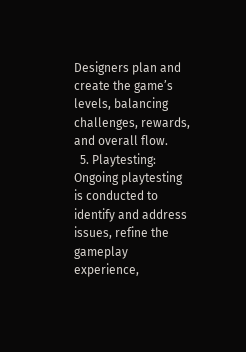Designers plan and create the game’s levels, balancing challenges, rewards, and overall flow.
  5. Playtesting: Ongoing playtesting is conducted to identify and address issues, refine the gameplay experience,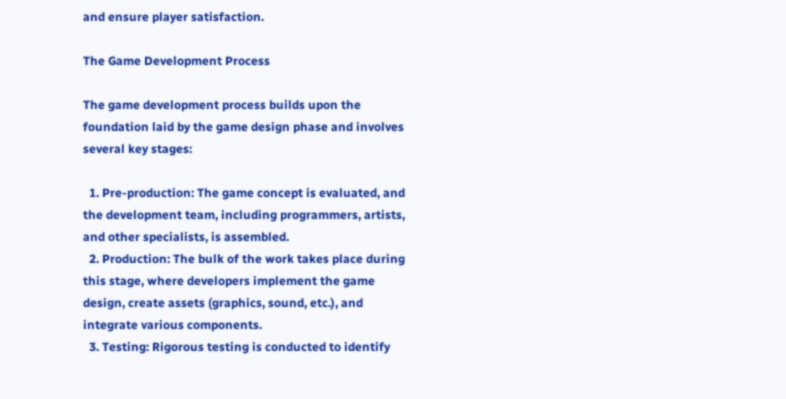and ensure player satisfaction.

The Game Development Process

The game development process builds upon the foundation laid by the game design phase and involves several key stages:

  1. Pre-production: The game concept is evaluated, and the development team, including programmers, artists, and other specialists, is assembled.
  2. Production: The bulk of the work takes place during this stage, where developers implement the game design, create assets (graphics, sound, etc.), and integrate various components.
  3. Testing: Rigorous testing is conducted to identify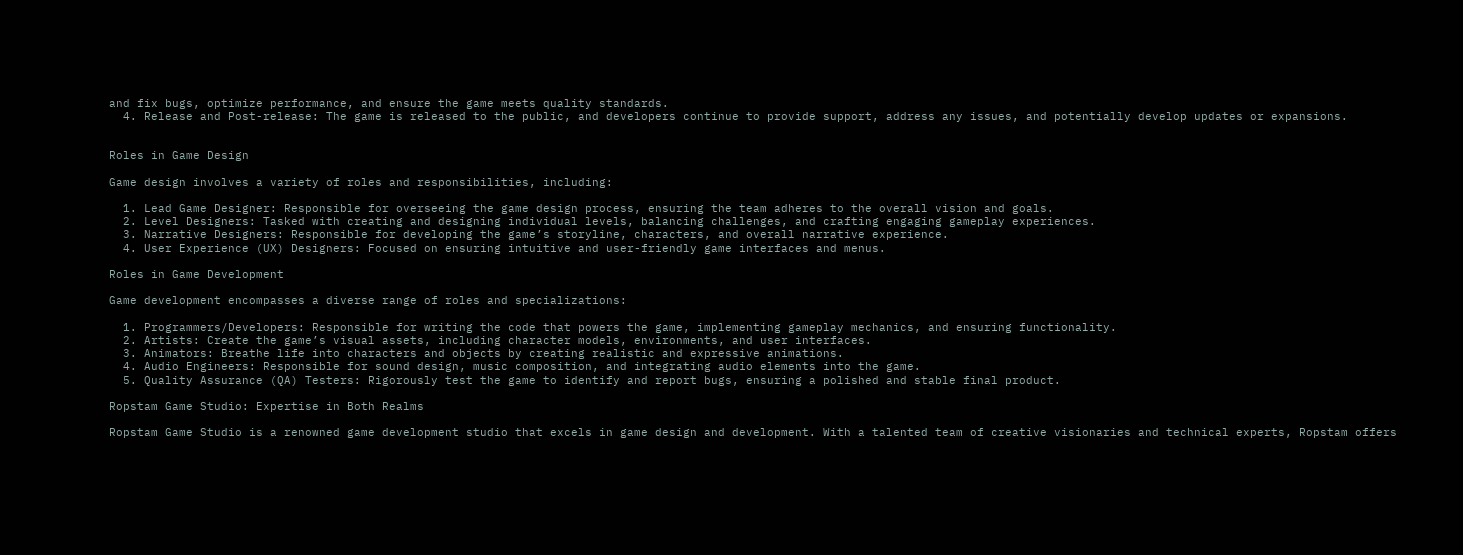and fix bugs, optimize performance, and ensure the game meets quality standards.
  4. Release and Post-release: The game is released to the public, and developers continue to provide support, address any issues, and potentially develop updates or expansions.


Roles in Game Design

Game design involves a variety of roles and responsibilities, including:

  1. Lead Game Designer: Responsible for overseeing the game design process, ensuring the team adheres to the overall vision and goals.
  2. Level Designers: Tasked with creating and designing individual levels, balancing challenges, and crafting engaging gameplay experiences.
  3. Narrative Designers: Responsible for developing the game’s storyline, characters, and overall narrative experience.
  4. User Experience (UX) Designers: Focused on ensuring intuitive and user-friendly game interfaces and menus.

Roles in Game Development

Game development encompasses a diverse range of roles and specializations:

  1. Programmers/Developers: Responsible for writing the code that powers the game, implementing gameplay mechanics, and ensuring functionality.
  2. Artists: Create the game’s visual assets, including character models, environments, and user interfaces.
  3. Animators: Breathe life into characters and objects by creating realistic and expressive animations.
  4. Audio Engineers: Responsible for sound design, music composition, and integrating audio elements into the game.
  5. Quality Assurance (QA) Testers: Rigorously test the game to identify and report bugs, ensuring a polished and stable final product.

Ropstam Game Studio: Expertise in Both Realms

Ropstam Game Studio is a renowned game development studio that excels in game design and development. With a talented team of creative visionaries and technical experts, Ropstam offers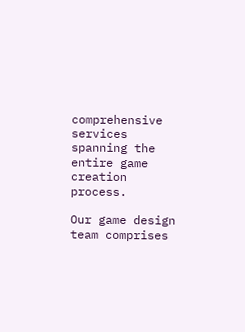comprehensive services spanning the entire game creation process.

Our game design team comprises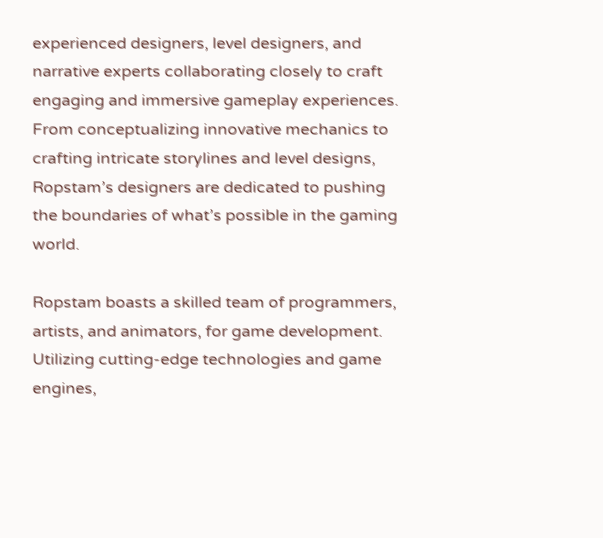experienced designers, level designers, and narrative experts collaborating closely to craft engaging and immersive gameplay experiences. From conceptualizing innovative mechanics to crafting intricate storylines and level designs, Ropstam’s designers are dedicated to pushing the boundaries of what’s possible in the gaming world.

Ropstam boasts a skilled team of programmers, artists, and animators, for game development. Utilizing cutting-edge technologies and game engines,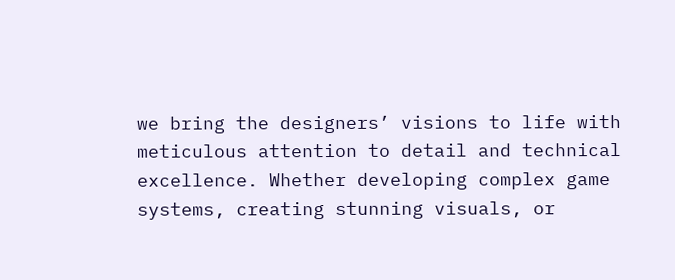we bring the designers’ visions to life with meticulous attention to detail and technical excellence. Whether developing complex game systems, creating stunning visuals, or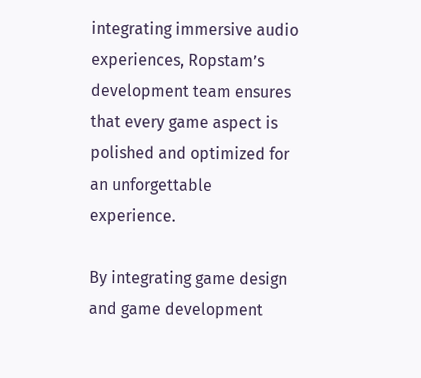integrating immersive audio experiences, Ropstam’s development team ensures that every game aspect is polished and optimized for an unforgettable experience.

By integrating game design and game development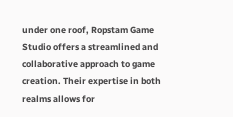under one roof, Ropstam Game Studio offers a streamlined and collaborative approach to game creation. Their expertise in both realms allows for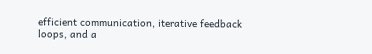efficient communication, iterative feedback loops, and a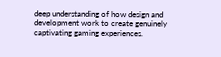deep understanding of how design and development work to create genuinely captivating gaming experiences.